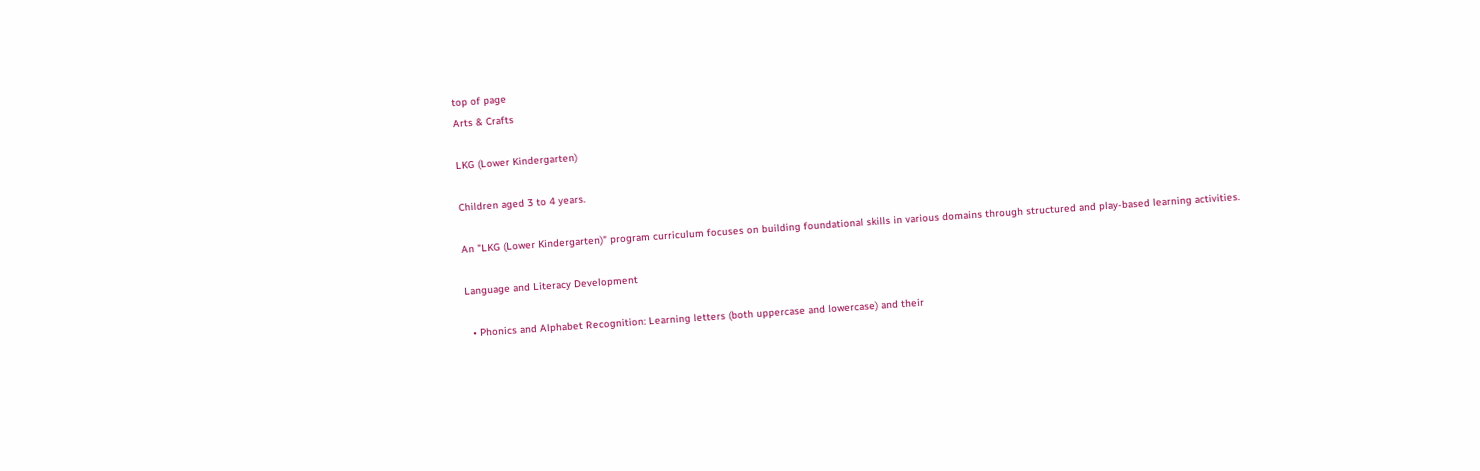top of page
Arts & Crafts

LKG (Lower Kindergarten)

Children aged 3 to 4 years.

An "LKG (Lower Kindergarten)" program curriculum focuses on building foundational skills in various domains through structured and play-based learning activities.

Language and Literacy Development

  • Phonics and Alphabet Recognition: Learning letters (both uppercase and lowercase) and their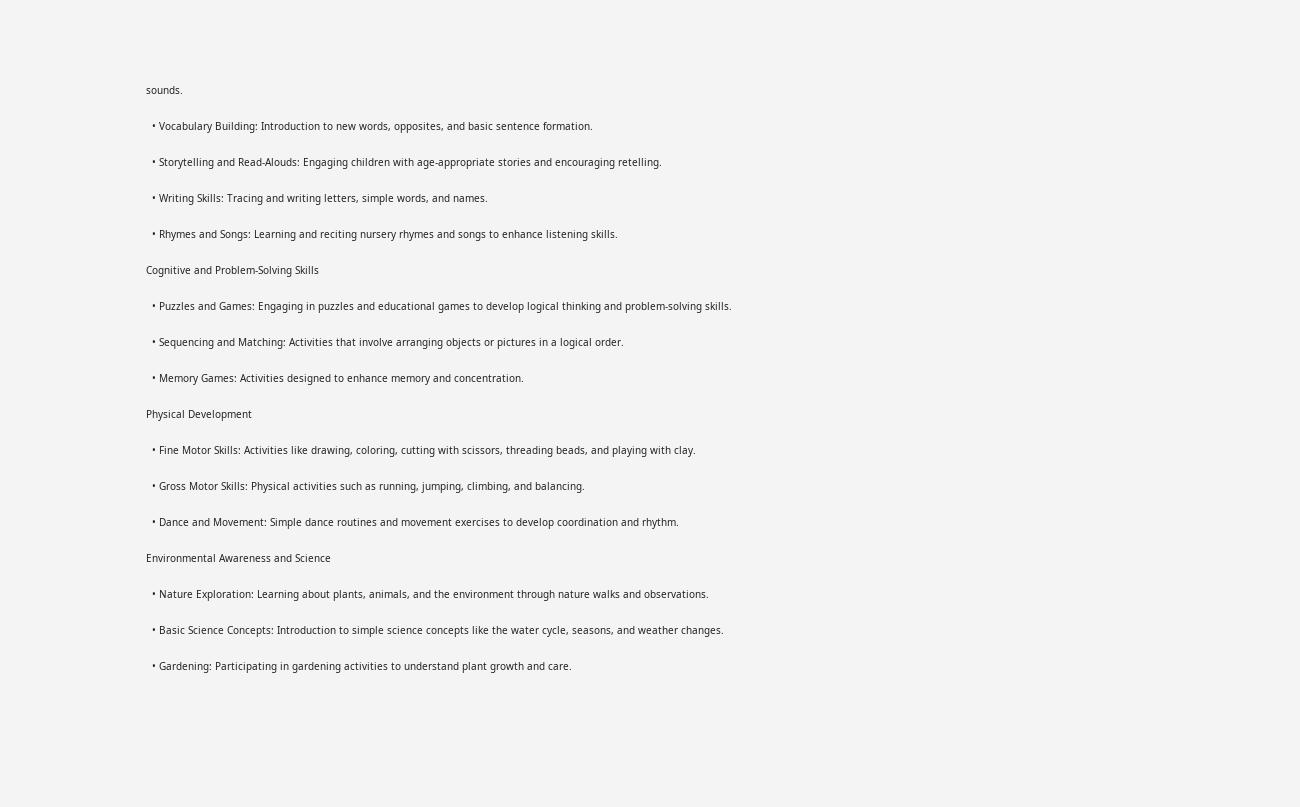sounds.

  • Vocabulary Building: Introduction to new words, opposites, and basic sentence formation.

  • Storytelling and Read-Alouds: Engaging children with age-appropriate stories and encouraging retelling.

  • Writing Skills: Tracing and writing letters, simple words, and names.

  • Rhymes and Songs: Learning and reciting nursery rhymes and songs to enhance listening skills.

Cognitive and Problem-Solving Skills

  • Puzzles and Games: Engaging in puzzles and educational games to develop logical thinking and problem-solving skills.

  • Sequencing and Matching: Activities that involve arranging objects or pictures in a logical order.

  • Memory Games: Activities designed to enhance memory and concentration.

Physical Development

  • Fine Motor Skills: Activities like drawing, coloring, cutting with scissors, threading beads, and playing with clay.

  • Gross Motor Skills: Physical activities such as running, jumping, climbing, and balancing.

  • Dance and Movement: Simple dance routines and movement exercises to develop coordination and rhythm.

Environmental Awareness and Science

  • Nature Exploration: Learning about plants, animals, and the environment through nature walks and observations.

  • Basic Science Concepts: Introduction to simple science concepts like the water cycle, seasons, and weather changes.

  • Gardening: Participating in gardening activities to understand plant growth and care.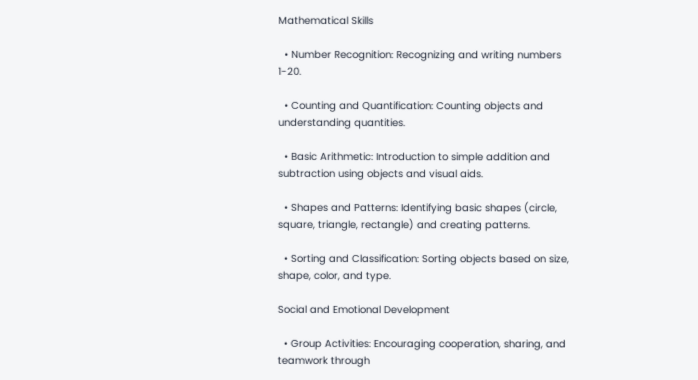Mathematical Skills

  • Number Recognition: Recognizing and writing numbers 1-20.

  • Counting and Quantification: Counting objects and understanding quantities.

  • Basic Arithmetic: Introduction to simple addition and subtraction using objects and visual aids.

  • Shapes and Patterns: Identifying basic shapes (circle, square, triangle, rectangle) and creating patterns.

  • Sorting and Classification: Sorting objects based on size, shape, color, and type.

Social and Emotional Development

  • Group Activities: Encouraging cooperation, sharing, and teamwork through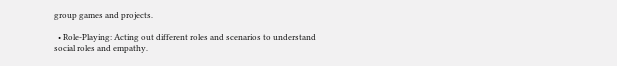group games and projects.

  • Role-Playing: Acting out different roles and scenarios to understand social roles and empathy.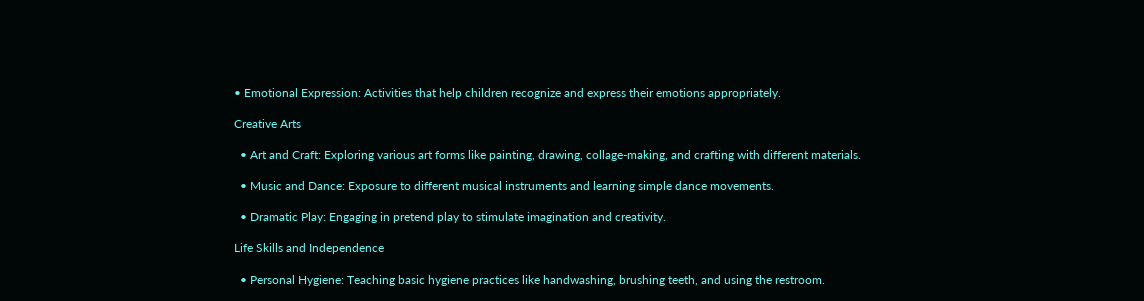• Emotional Expression: Activities that help children recognize and express their emotions appropriately.

Creative Arts

  • Art and Craft: Exploring various art forms like painting, drawing, collage-making, and crafting with different materials.

  • Music and Dance: Exposure to different musical instruments and learning simple dance movements.

  • Dramatic Play: Engaging in pretend play to stimulate imagination and creativity.

Life Skills and Independence

  • Personal Hygiene: Teaching basic hygiene practices like handwashing, brushing teeth, and using the restroom.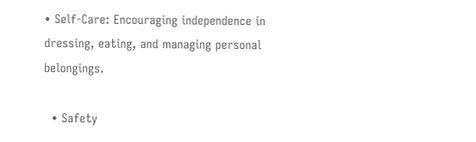• Self-Care: Encouraging independence in dressing, eating, and managing personal belongings.

  • Safety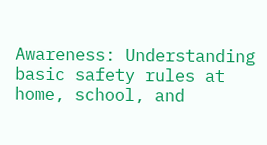Awareness: Understanding basic safety rules at home, school, and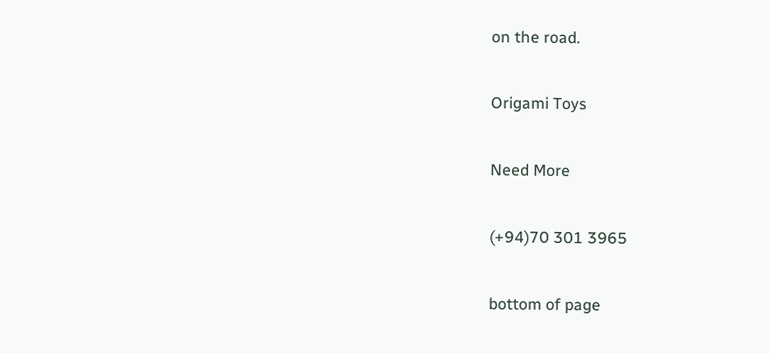on the road.

Origami Toys

Need More

(+94)70 301 3965

bottom of page